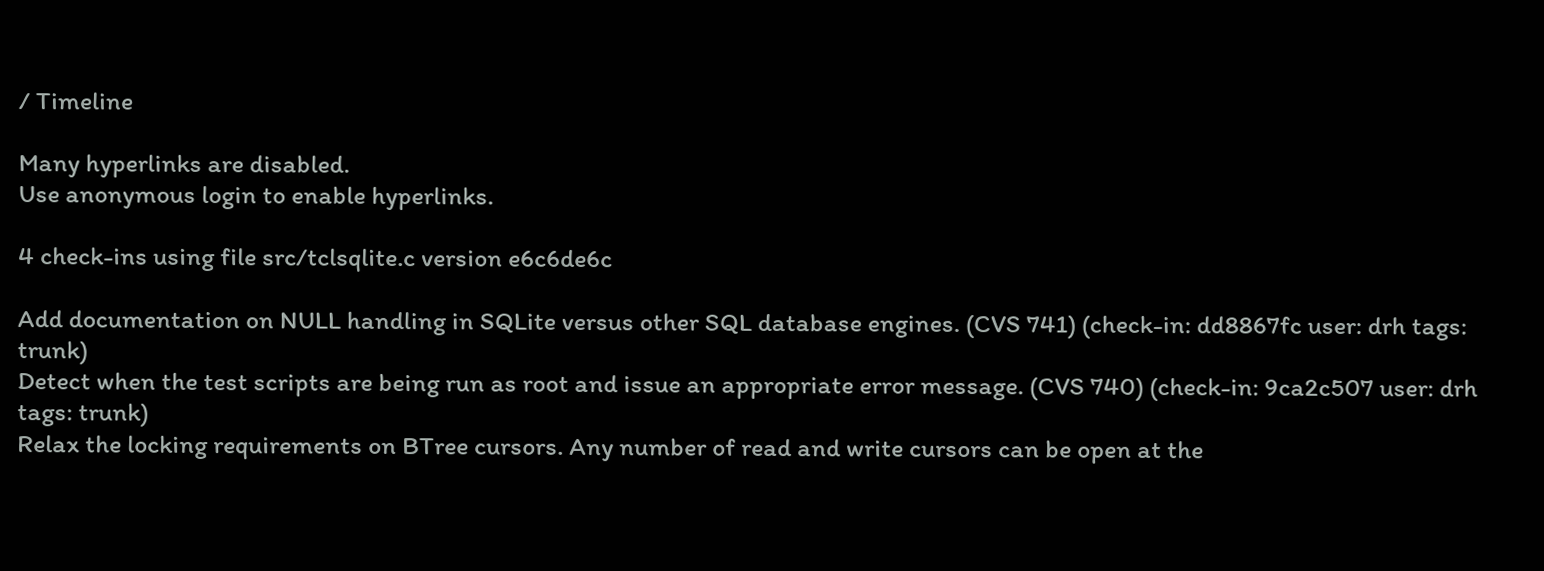/ Timeline

Many hyperlinks are disabled.
Use anonymous login to enable hyperlinks.

4 check-ins using file src/tclsqlite.c version e6c6de6c

Add documentation on NULL handling in SQLite versus other SQL database engines. (CVS 741) (check-in: dd8867fc user: drh tags: trunk)
Detect when the test scripts are being run as root and issue an appropriate error message. (CVS 740) (check-in: 9ca2c507 user: drh tags: trunk)
Relax the locking requirements on BTree cursors. Any number of read and write cursors can be open at the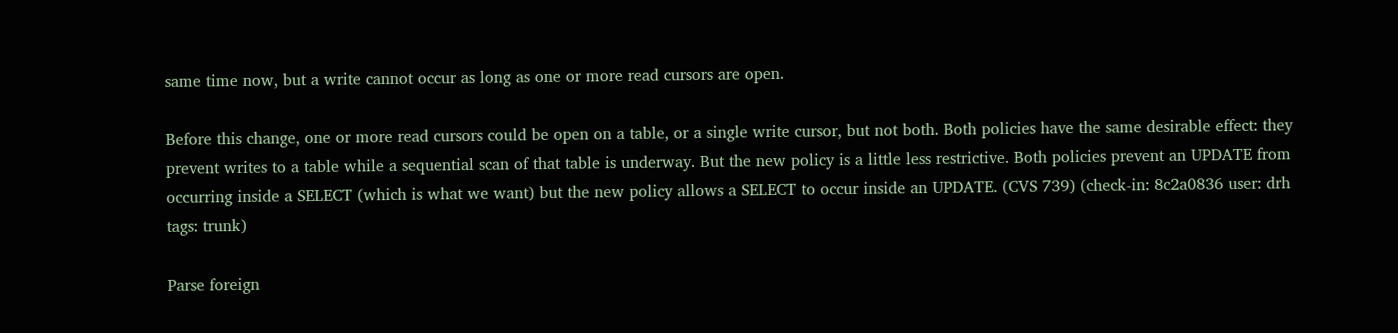same time now, but a write cannot occur as long as one or more read cursors are open.

Before this change, one or more read cursors could be open on a table, or a single write cursor, but not both. Both policies have the same desirable effect: they prevent writes to a table while a sequential scan of that table is underway. But the new policy is a little less restrictive. Both policies prevent an UPDATE from occurring inside a SELECT (which is what we want) but the new policy allows a SELECT to occur inside an UPDATE. (CVS 739) (check-in: 8c2a0836 user: drh tags: trunk)

Parse foreign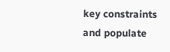key constraints and populate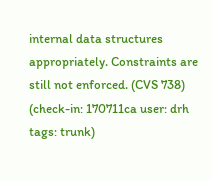internal data structures appropriately. Constraints are still not enforced. (CVS 738) (check-in: 170711ca user: drh tags: trunk)